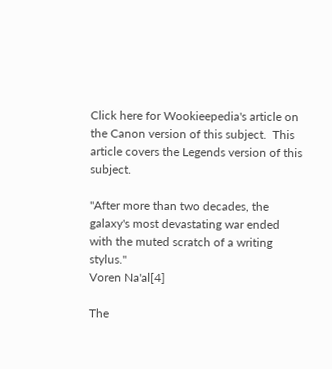Click here for Wookieepedia's article on the Canon version of this subject.  This article covers the Legends version of this subject.

"After more than two decades, the galaxy's most devastating war ended with the muted scratch of a writing stylus."
Voren Na'al[4]

The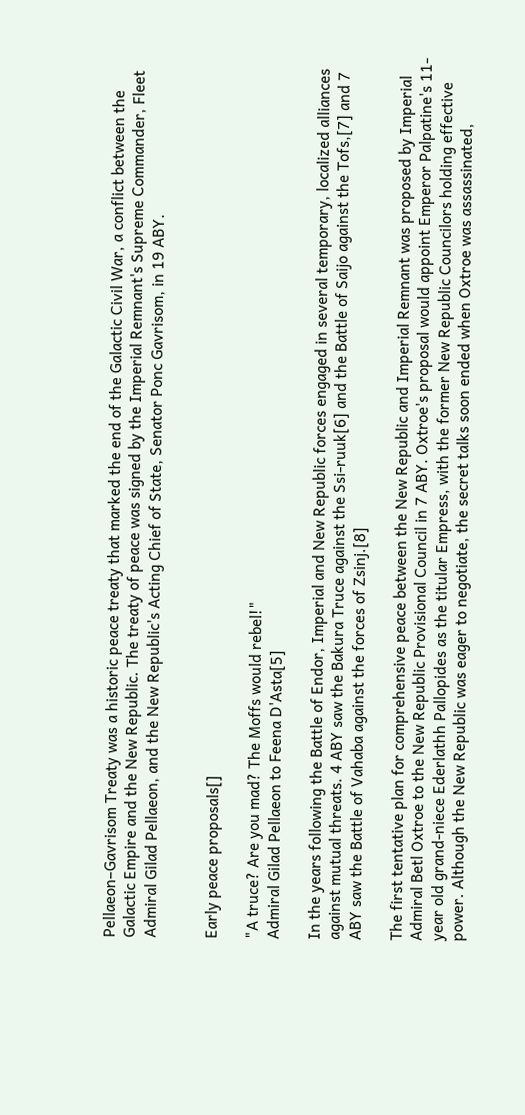Pellaeon–Gavrisom Treaty was a historic peace treaty that marked the end of the Galactic Civil War, a conflict between the Galactic Empire and the New Republic. The treaty of peace was signed by the Imperial Remnant's Supreme Commander, Fleet Admiral Gilad Pellaeon, and the New Republic's Acting Chief of State, Senator Ponc Gavrisom, in 19 ABY.


Early peace proposals[]

"A truce? Are you mad? The Moffs would rebel!"
Admiral Gilad Pellaeon to Feena D'Asta[5]

In the years following the Battle of Endor, Imperial and New Republic forces engaged in several temporary, localized alliances against mutual threats. 4 ABY saw the Bakura Truce against the Ssi-ruuk[6] and the Battle of Saijo against the Tofs,[7] and 7 ABY saw the Battle of Vahaba against the forces of Zsinj.[8]

The first tentative plan for comprehensive peace between the New Republic and Imperial Remnant was proposed by Imperial Admiral Betl Oxtroe to the New Republic Provisional Council in 7 ABY. Oxtroe's proposal would appoint Emperor Palpatine's 11-year old grand-niece Ederlathh Pallopides as the titular Empress, with the former New Republic Councilors holding effective power. Although the New Republic was eager to negotiate, the secret talks soon ended when Oxtroe was assassinated,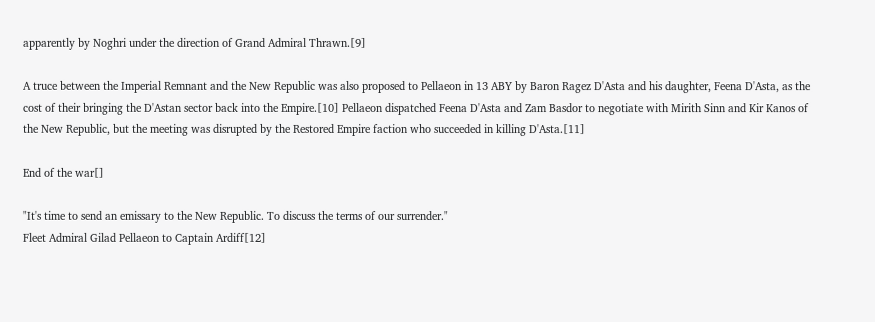apparently by Noghri under the direction of Grand Admiral Thrawn.[9]

A truce between the Imperial Remnant and the New Republic was also proposed to Pellaeon in 13 ABY by Baron Ragez D'Asta and his daughter, Feena D'Asta, as the cost of their bringing the D'Astan sector back into the Empire.[10] Pellaeon dispatched Feena D'Asta and Zam Basdor to negotiate with Mirith Sinn and Kir Kanos of the New Republic, but the meeting was disrupted by the Restored Empire faction who succeeded in killing D'Asta.[11]

End of the war[]

"It's time to send an emissary to the New Republic. To discuss the terms of our surrender."
Fleet Admiral Gilad Pellaeon to Captain Ardiff[12]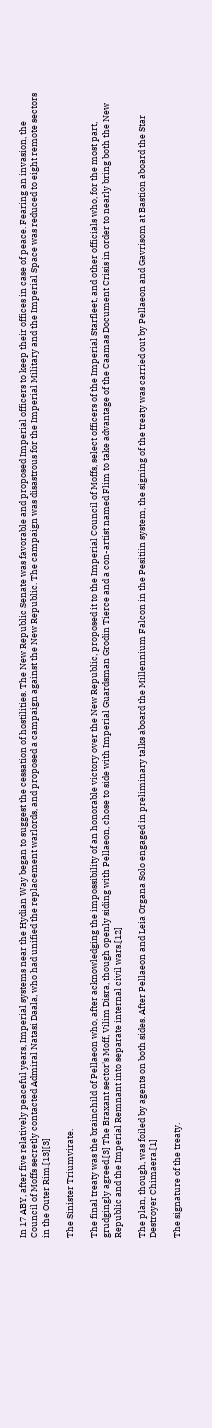In 17 ABY, after five relatively peaceful years, Imperial systems near the Hydian Way began to suggest the cessation of hostilities. The New Republic Senate was favorable and proposed Imperial officers to keep their offices in case of peace. Fearing an invasion, the Council of Moffs secretly contacted Admiral Natasi Daala, who had unified the replacement warlords, and proposed a campaign against the New Republic. The campaign was disastrous for the Imperial Military and the Imperial Space was reduced to eight remote sectors in the Outer Rim.[13][3]

The Sinister Triumvirate.

The final treaty was the brainchild of Pellaeon who, after acknowledging the impossibility of an honorable victory over the New Republic, proposed it to the Imperial Council of Moffs, select officers of the Imperial Starfleet, and other officials who, for the most part, grudgingly agreed.[3] The Braxant sector's Moff, Vilim Disra, though openly siding with Pellaeon, chose to side with Imperial Guardsman Grodin Tierce and a con-artist named Flim to take advantage of the Caamas Document Crisis in order to nearly bring both the New Republic and the Imperial Remnant into separate internal civil wars.[12]

The plan, though, was foiled by agents on both sides. After Pellaeon and Leia Organa Solo engaged in preliminary talks aboard the Millennium Falcon in the Pesitiin system, the signing of the treaty was carried out by Pellaeon and Gavrisom at Bastion aboard the Star Destroyer Chimaera.[1]

The signature of the treaty.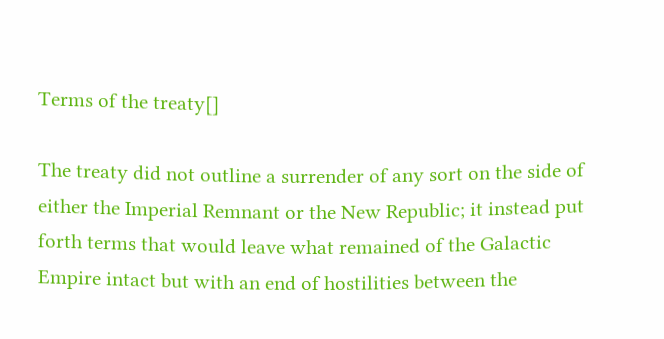Terms of the treaty[]

The treaty did not outline a surrender of any sort on the side of either the Imperial Remnant or the New Republic; it instead put forth terms that would leave what remained of the Galactic Empire intact but with an end of hostilities between the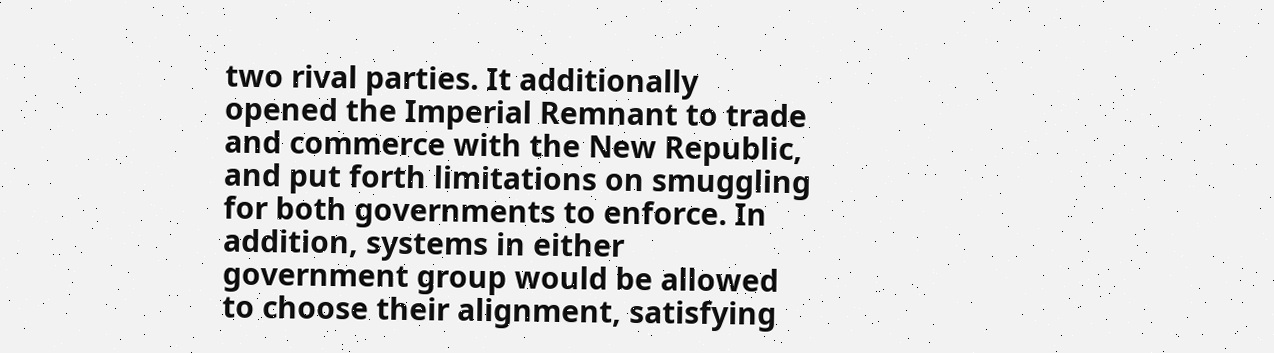two rival parties. It additionally opened the Imperial Remnant to trade and commerce with the New Republic, and put forth limitations on smuggling for both governments to enforce. In addition, systems in either government group would be allowed to choose their alignment, satisfying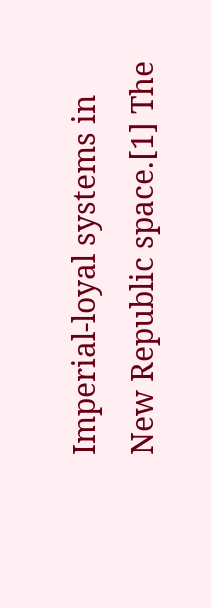Imperial-loyal systems in New Republic space.[1] The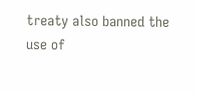treaty also banned the use of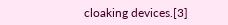cloaking devices.[3]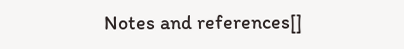Notes and references[]